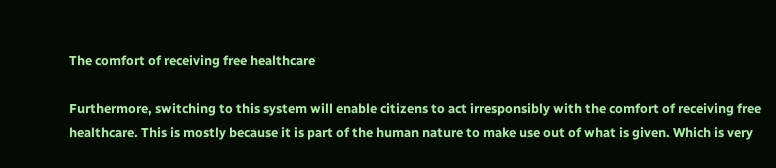The comfort of receiving free healthcare

Furthermore, switching to this system will enable citizens to act irresponsibly with the comfort of receiving free healthcare. This is mostly because it is part of the human nature to make use out of what is given. Which is very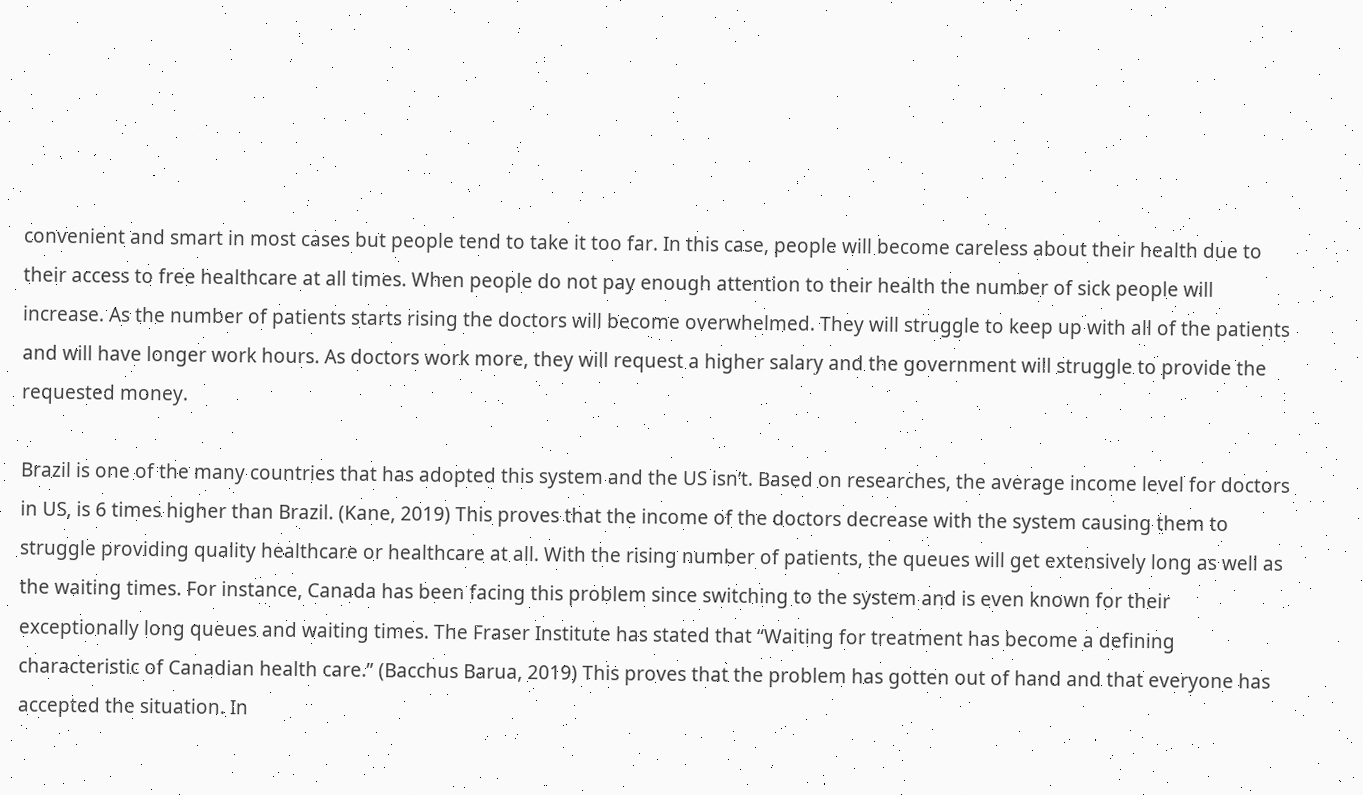convenient and smart in most cases but people tend to take it too far. In this case, people will become careless about their health due to their access to free healthcare at all times. When people do not pay enough attention to their health the number of sick people will increase. As the number of patients starts rising the doctors will become overwhelmed. They will struggle to keep up with all of the patients and will have longer work hours. As doctors work more, they will request a higher salary and the government will struggle to provide the requested money.

Brazil is one of the many countries that has adopted this system and the US isn’t. Based on researches, the average income level for doctors in US, is 6 times higher than Brazil. (Kane, 2019) This proves that the income of the doctors decrease with the system causing them to struggle providing quality healthcare or healthcare at all. With the rising number of patients, the queues will get extensively long as well as the waiting times. For instance, Canada has been facing this problem since switching to the system and is even known for their exceptionally long queues and waiting times. The Fraser Institute has stated that “Waiting for treatment has become a defining characteristic of Canadian health care.” (Bacchus Barua, 2019) This proves that the problem has gotten out of hand and that everyone has accepted the situation. In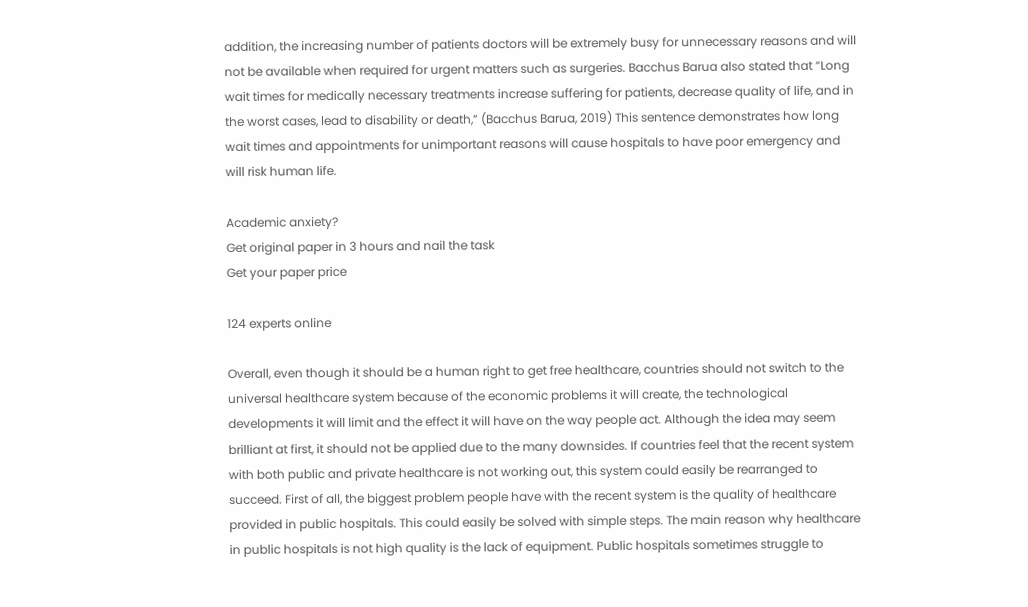addition, the increasing number of patients doctors will be extremely busy for unnecessary reasons and will not be available when required for urgent matters such as surgeries. Bacchus Barua also stated that “Long wait times for medically necessary treatments increase suffering for patients, decrease quality of life, and in the worst cases, lead to disability or death,” (Bacchus Barua, 2019) This sentence demonstrates how long wait times and appointments for unimportant reasons will cause hospitals to have poor emergency and will risk human life.

Academic anxiety?
Get original paper in 3 hours and nail the task
Get your paper price

124 experts online

Overall, even though it should be a human right to get free healthcare, countries should not switch to the universal healthcare system because of the economic problems it will create, the technological developments it will limit and the effect it will have on the way people act. Although the idea may seem brilliant at first, it should not be applied due to the many downsides. If countries feel that the recent system with both public and private healthcare is not working out, this system could easily be rearranged to succeed. First of all, the biggest problem people have with the recent system is the quality of healthcare provided in public hospitals. This could easily be solved with simple steps. The main reason why healthcare in public hospitals is not high quality is the lack of equipment. Public hospitals sometimes struggle to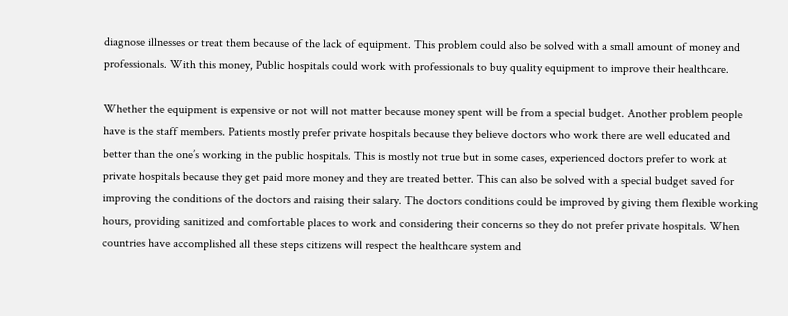diagnose illnesses or treat them because of the lack of equipment. This problem could also be solved with a small amount of money and professionals. With this money, Public hospitals could work with professionals to buy quality equipment to improve their healthcare.

Whether the equipment is expensive or not will not matter because money spent will be from a special budget. Another problem people have is the staff members. Patients mostly prefer private hospitals because they believe doctors who work there are well educated and better than the one’s working in the public hospitals. This is mostly not true but in some cases, experienced doctors prefer to work at private hospitals because they get paid more money and they are treated better. This can also be solved with a special budget saved for improving the conditions of the doctors and raising their salary. The doctors conditions could be improved by giving them flexible working hours, providing sanitized and comfortable places to work and considering their concerns so they do not prefer private hospitals. When countries have accomplished all these steps citizens will respect the healthcare system and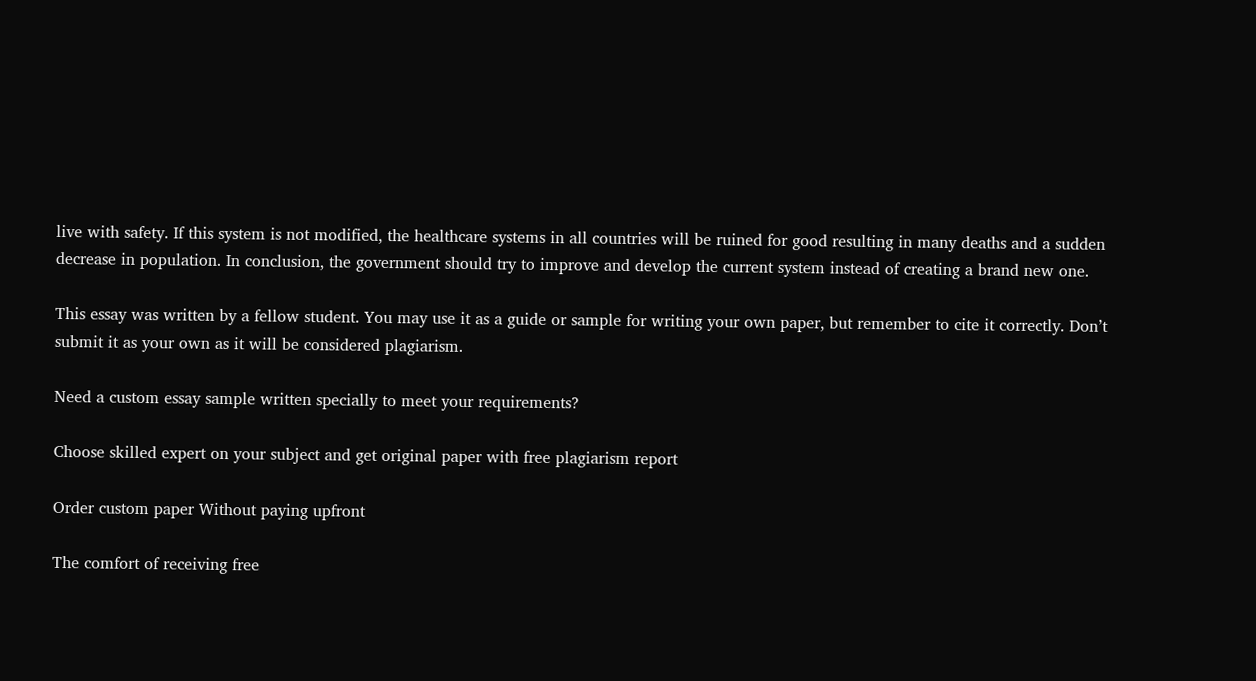live with safety. If this system is not modified, the healthcare systems in all countries will be ruined for good resulting in many deaths and a sudden decrease in population. In conclusion, the government should try to improve and develop the current system instead of creating a brand new one.

This essay was written by a fellow student. You may use it as a guide or sample for writing your own paper, but remember to cite it correctly. Don’t submit it as your own as it will be considered plagiarism.

Need a custom essay sample written specially to meet your requirements?

Choose skilled expert on your subject and get original paper with free plagiarism report

Order custom paper Without paying upfront

The comfort of receiving free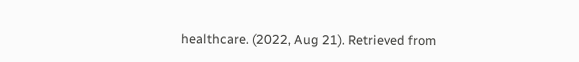healthcare. (2022, Aug 21). Retrieved from